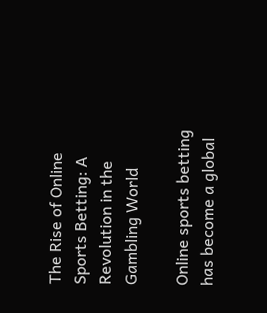The Rise of Online Sports Betting: A Revolution in the Gambling World

Online sports betting has become a global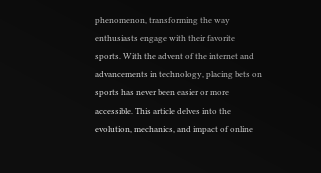phenomenon, transforming the way enthusiasts engage with their favorite sports. With the advent of the internet and advancements in technology, placing bets on sports has never been easier or more accessible. This article delves into the evolution, mechanics, and impact of online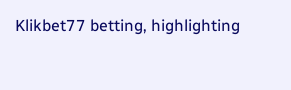Klikbet77 betting, highlighting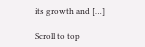its growth and […]

Scroll to top